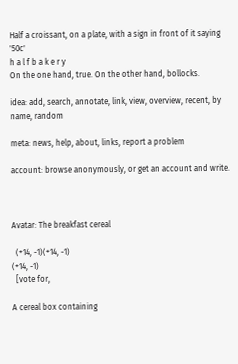Half a croissant, on a plate, with a sign in front of it saying '50c'
h a l f b a k e r y
On the one hand, true. On the other hand, bollocks.

idea: add, search, annotate, link, view, overview, recent, by name, random

meta: news, help, about, links, report a problem

account: browse anonymously, or get an account and write.



Avatar: The breakfast cereal

  (+14, -1)(+14, -1)
(+14, -1)
  [vote for,

A cereal box containing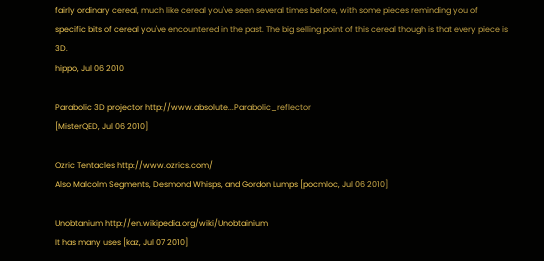fairly ordinary cereal, much like cereal you've seen several times before, with some pieces reminding you of specific bits of cereal you've encountered in the past. The big selling point of this cereal though is that every piece is 3D.
hippo, Jul 06 2010

Parabolic 3D projector http://www.absolute...Parabolic_reflector
[MisterQED, Jul 06 2010]

Ozric Tentacles http://www.ozrics.com/
Also Malcolm Segments, Desmond Whisps, and Gordon Lumps [pocmloc, Jul 06 2010]

Unobtanium http://en.wikipedia.org/wiki/Unobtainium
It has many uses [kaz, Jul 07 2010]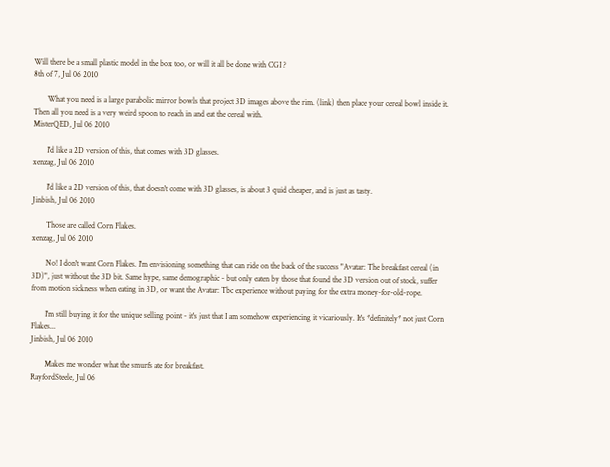Will there be a small plastic model in the box too, or will it all be done with CGI ?
8th of 7, Jul 06 2010

       What you need is a large parabolic mirror bowls that project 3D images above the rim. (link) then place your cereal bowl inside it. Then all you need is a very weird spoon to reach in and eat the cereal with.
MisterQED, Jul 06 2010

       I'd like a 2D version of this, that comes with 3D glasses.
xenzag, Jul 06 2010

       I'd like a 2D version of this, that doesn't come with 3D glasses, is about 3 quid cheaper, and is just as tasty.
Jinbish, Jul 06 2010

       Those are called Corn Flakes.
xenzag, Jul 06 2010

       No! I don't want Corn Flakes. I'm envisioning something that can ride on the back of the success "Avatar: The breakfast cereal (in 3D)", just without the 3D bit. Same hype, same demographic - but only eaten by those that found the 3D version out of stock, suffer from motion sickness when eating in 3D, or want the Avatar: Tbc experience without paying for the extra money-for-old-rope.

       I'm still buying it for the unique selling point - it's just that I am somehow experiencing it vicariously. It's *definitely* not just Corn Flakes...
Jinbish, Jul 06 2010

       Makes me wonder what the smurfs ate for breakfast.
RayfordSteele, Jul 06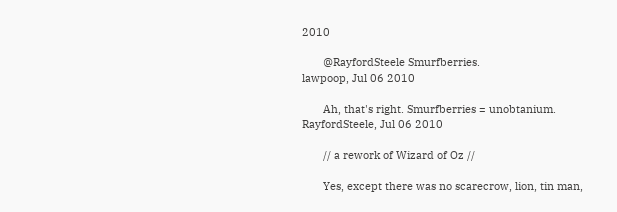2010

       @RayfordSteele Smurfberries.
lawpoop, Jul 06 2010

       Ah, that's right. Smurfberries = unobtanium.
RayfordSteele, Jul 06 2010

       // a rework of Wizard of Oz //

       Yes, except there was no scarecrow, lion, tin man,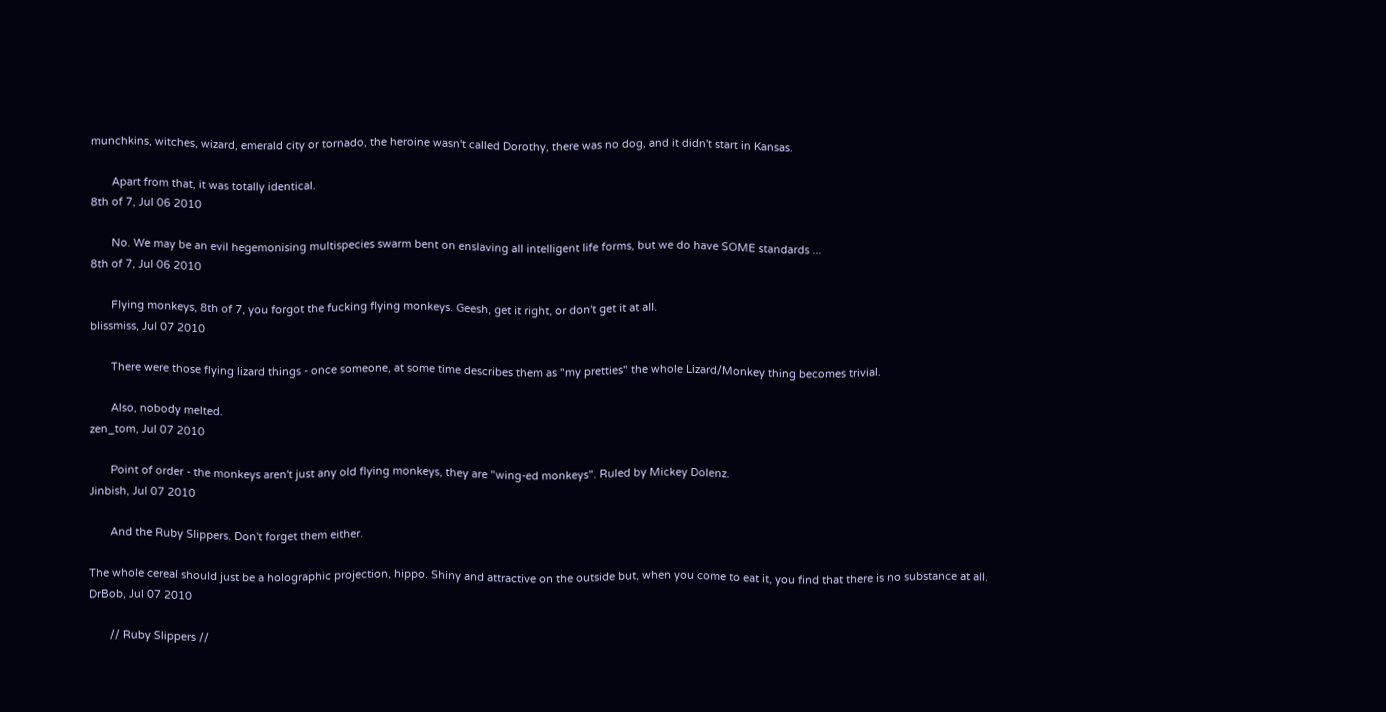munchkins, witches, wizard, emerald city or tornado, the heroine wasn't called Dorothy, there was no dog, and it didn't start in Kansas.

       Apart from that, it was totally identical.
8th of 7, Jul 06 2010

       No. We may be an evil hegemonising multispecies swarm bent on enslaving all intelligent life forms, but we do have SOME standards ...
8th of 7, Jul 06 2010

       Flying monkeys, 8th of 7, you forgot the fucking flying monkeys. Geesh, get it right, or don't get it at all.
blissmiss, Jul 07 2010

       There were those flying lizard things - once someone, at some time describes them as "my pretties" the whole Lizard/Monkey thing becomes trivial.

       Also, nobody melted.
zen_tom, Jul 07 2010

       Point of order - the monkeys aren't just any old flying monkeys, they are "wing-ed monkeys". Ruled by Mickey Dolenz.
Jinbish, Jul 07 2010

       And the Ruby Slippers. Don't forget them either.

The whole cereal should just be a holographic projection, hippo. Shiny and attractive on the outside but, when you come to eat it, you find that there is no substance at all.
DrBob, Jul 07 2010

       // Ruby Slippers //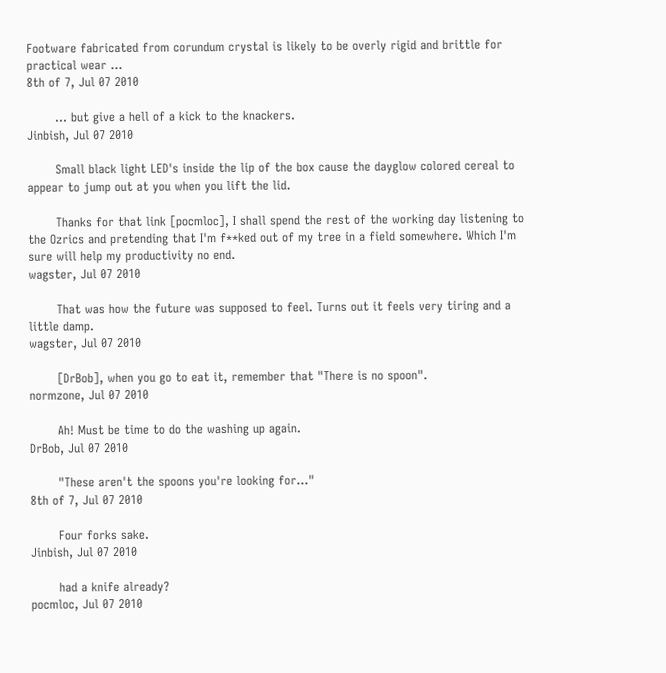Footware fabricated from corundum crystal is likely to be overly rigid and brittle for practical wear ...
8th of 7, Jul 07 2010

       ... but give a hell of a kick to the knackers.
Jinbish, Jul 07 2010

       Small black light LED's inside the lip of the box cause the dayglow colored cereal to appear to jump out at you when you lift the lid.

       Thanks for that link [pocmloc], I shall spend the rest of the working day listening to the Ozrics and pretending that I'm f**ked out of my tree in a field somewhere. Which I'm sure will help my productivity no end.
wagster, Jul 07 2010

       That was how the future was supposed to feel. Turns out it feels very tiring and a little damp.
wagster, Jul 07 2010

       [DrBob], when you go to eat it, remember that "There is no spoon".
normzone, Jul 07 2010

       Ah! Must be time to do the washing up again.
DrBob, Jul 07 2010

       "These aren't the spoons you're looking for..."
8th of 7, Jul 07 2010

       Four forks sake.
Jinbish, Jul 07 2010

       had a knife already?
pocmloc, Jul 07 2010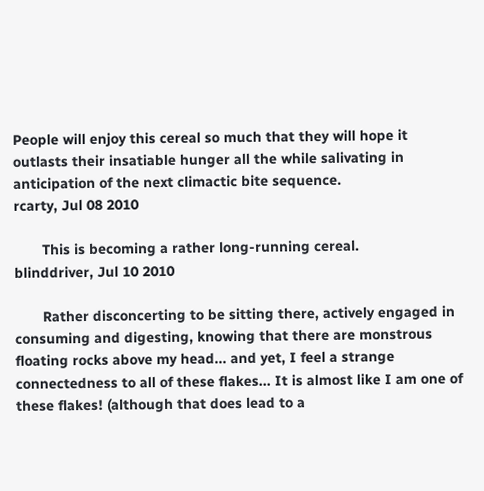People will enjoy this cereal so much that they will hope it outlasts their insatiable hunger all the while salivating in anticipation of the next climactic bite sequence.
rcarty, Jul 08 2010

       This is becoming a rather long-running cereal.
blinddriver, Jul 10 2010

       Rather disconcerting to be sitting there, actively engaged in consuming and digesting, knowing that there are monstrous floating rocks above my head... and yet, I feel a strange connectedness to all of these flakes... It is almost like I am one of these flakes! (although that does lead to a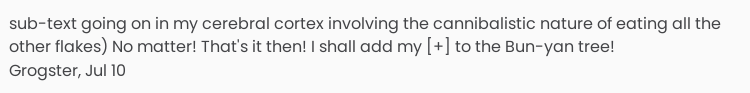sub-text going on in my cerebral cortex involving the cannibalistic nature of eating all the other flakes) No matter! That's it then! I shall add my [+] to the Bun-yan tree!
Grogster, Jul 10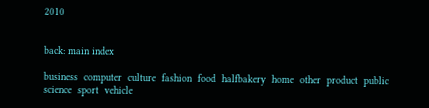2010


back: main index

business  computer  culture  fashion  food  halfbakery  home  other  product  public  science  sport  vehicle